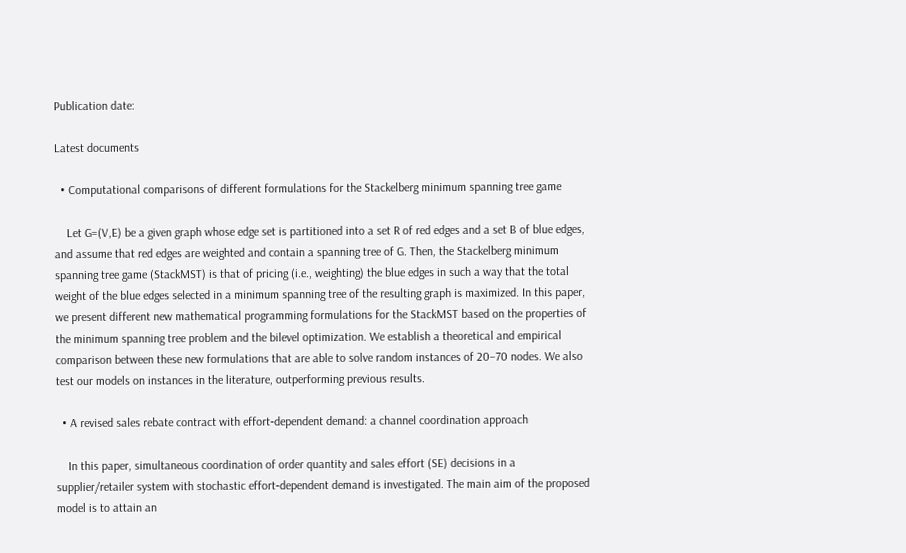Publication date:

Latest documents

  • Computational comparisons of different formulations for the Stackelberg minimum spanning tree game

    Let G=(V,E) be a given graph whose edge set is partitioned into a set R of red edges and a set B of blue edges, and assume that red edges are weighted and contain a spanning tree of G. Then, the Stackelberg minimum spanning tree game (StackMST) is that of pricing (i.e., weighting) the blue edges in such a way that the total weight of the blue edges selected in a minimum spanning tree of the resulting graph is maximized. In this paper, we present different new mathematical programming formulations for the StackMST based on the properties of the minimum spanning tree problem and the bilevel optimization. We establish a theoretical and empirical comparison between these new formulations that are able to solve random instances of 20–70 nodes. We also test our models on instances in the literature, outperforming previous results.

  • A revised sales rebate contract with effort‐dependent demand: a channel coordination approach

    In this paper, simultaneous coordination of order quantity and sales effort (SE) decisions in a supplier/retailer system with stochastic effort‐dependent demand is investigated. The main aim of the proposed model is to attain an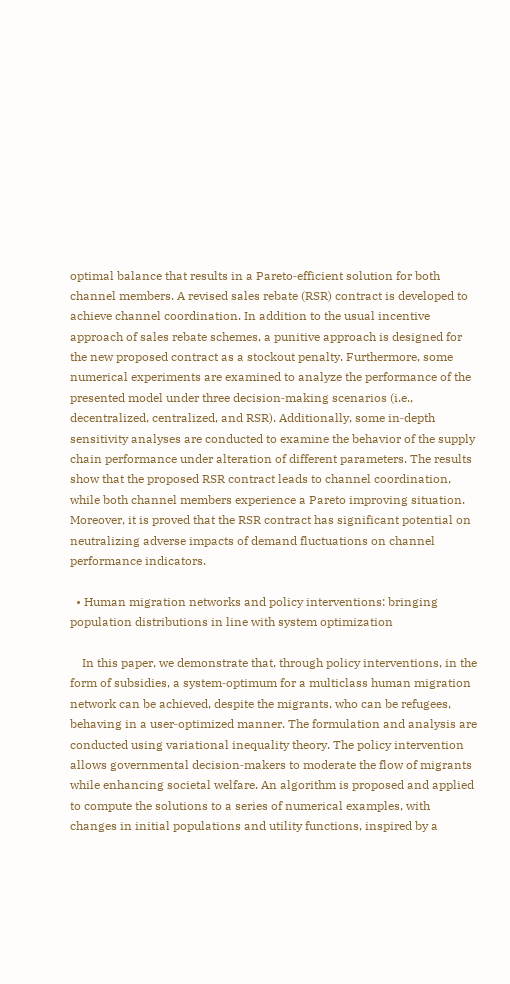optimal balance that results in a Pareto‐efficient solution for both channel members. A revised sales rebate (RSR) contract is developed to achieve channel coordination. In addition to the usual incentive approach of sales rebate schemes, a punitive approach is designed for the new proposed contract as a stockout penalty. Furthermore, some numerical experiments are examined to analyze the performance of the presented model under three decision‐making scenarios (i.e., decentralized, centralized, and RSR). Additionally, some in‐depth sensitivity analyses are conducted to examine the behavior of the supply chain performance under alteration of different parameters. The results show that the proposed RSR contract leads to channel coordination, while both channel members experience a Pareto improving situation. Moreover, it is proved that the RSR contract has significant potential on neutralizing adverse impacts of demand fluctuations on channel performance indicators.

  • Human migration networks and policy interventions: bringing population distributions in line with system optimization

    In this paper, we demonstrate that, through policy interventions, in the form of subsidies, a system‐optimum for a multiclass human migration network can be achieved, despite the migrants, who can be refugees, behaving in a user‐optimized manner. The formulation and analysis are conducted using variational inequality theory. The policy intervention allows governmental decision‐makers to moderate the flow of migrants while enhancing societal welfare. An algorithm is proposed and applied to compute the solutions to a series of numerical examples, with changes in initial populations and utility functions, inspired by a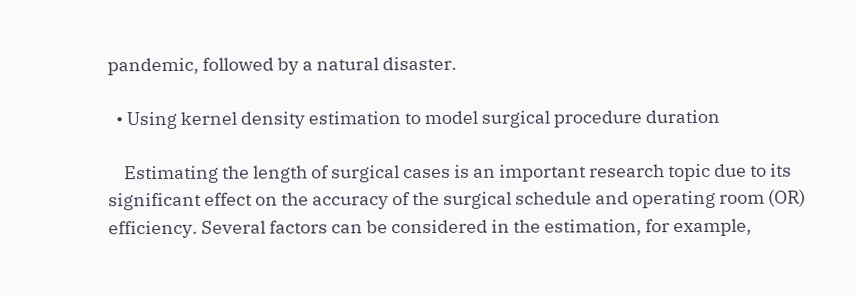pandemic, followed by a natural disaster.

  • Using kernel density estimation to model surgical procedure duration

    Estimating the length of surgical cases is an important research topic due to its significant effect on the accuracy of the surgical schedule and operating room (OR) efficiency. Several factors can be considered in the estimation, for example,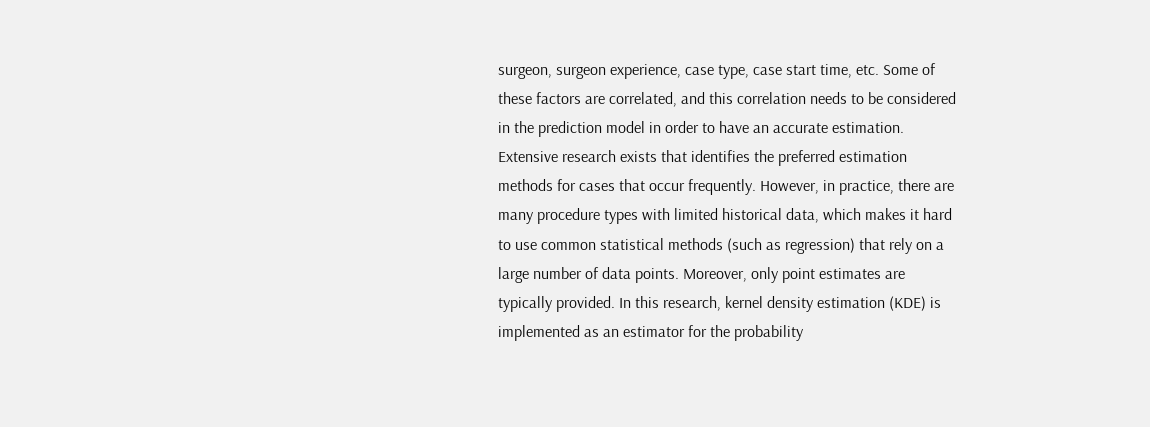surgeon, surgeon experience, case type, case start time, etc. Some of these factors are correlated, and this correlation needs to be considered in the prediction model in order to have an accurate estimation. Extensive research exists that identifies the preferred estimation methods for cases that occur frequently. However, in practice, there are many procedure types with limited historical data, which makes it hard to use common statistical methods (such as regression) that rely on a large number of data points. Moreover, only point estimates are typically provided. In this research, kernel density estimation (KDE) is implemented as an estimator for the probability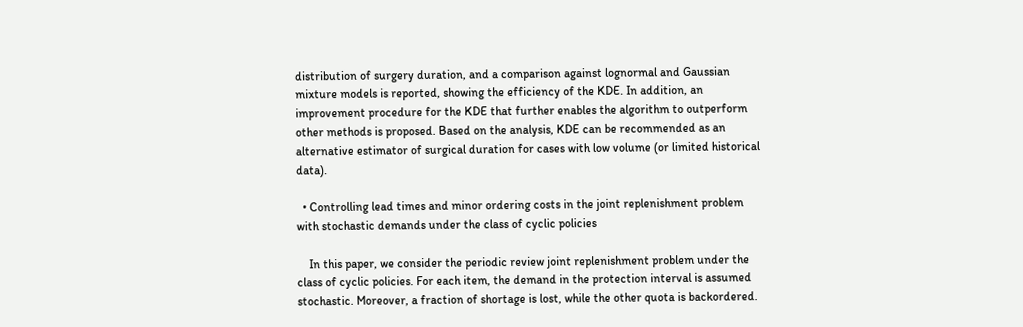distribution of surgery duration, and a comparison against lognormal and Gaussian mixture models is reported, showing the efficiency of the KDE. In addition, an improvement procedure for the KDE that further enables the algorithm to outperform other methods is proposed. Based on the analysis, KDE can be recommended as an alternative estimator of surgical duration for cases with low volume (or limited historical data).

  • Controlling lead times and minor ordering costs in the joint replenishment problem with stochastic demands under the class of cyclic policies

    In this paper, we consider the periodic review joint replenishment problem under the class of cyclic policies. For each item, the demand in the protection interval is assumed stochastic. Moreover, a fraction of shortage is lost, while the other quota is backordered.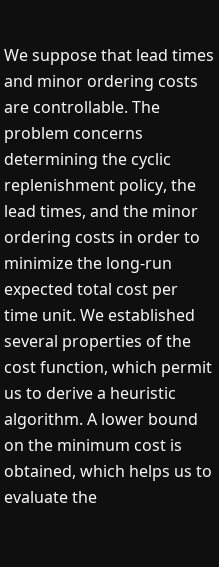We suppose that lead times and minor ordering costs are controllable. The problem concerns determining the cyclic replenishment policy, the lead times, and the minor ordering costs in order to minimize the long‐run expected total cost per time unit. We established several properties of the cost function, which permit us to derive a heuristic algorithm. A lower bound on the minimum cost is obtained, which helps us to evaluate the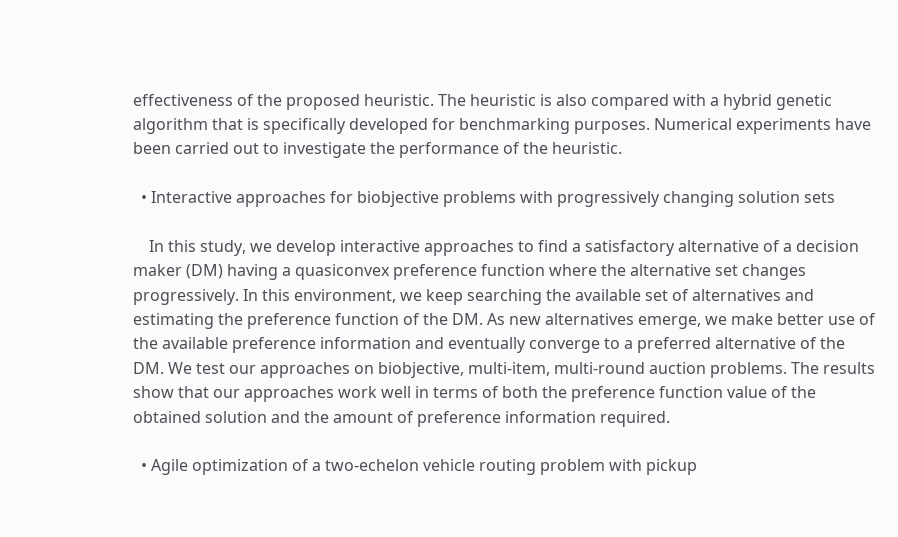effectiveness of the proposed heuristic. The heuristic is also compared with a hybrid genetic algorithm that is specifically developed for benchmarking purposes. Numerical experiments have been carried out to investigate the performance of the heuristic.

  • Interactive approaches for biobjective problems with progressively changing solution sets

    In this study, we develop interactive approaches to find a satisfactory alternative of a decision maker (DM) having a quasiconvex preference function where the alternative set changes progressively. In this environment, we keep searching the available set of alternatives and estimating the preference function of the DM. As new alternatives emerge, we make better use of the available preference information and eventually converge to a preferred alternative of the DM. We test our approaches on biobjective, multi‐item, multi‐round auction problems. The results show that our approaches work well in terms of both the preference function value of the obtained solution and the amount of preference information required.

  • Agile optimization of a two‐echelon vehicle routing problem with pickup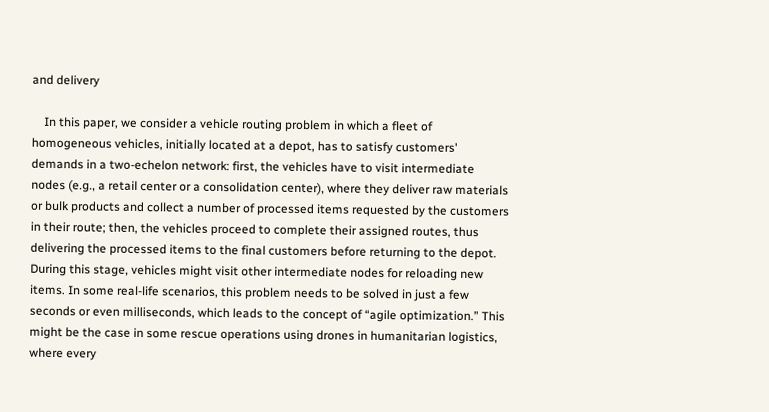and delivery

    In this paper, we consider a vehicle routing problem in which a fleet of homogeneous vehicles, initially located at a depot, has to satisfy customers' demands in a two‐echelon network: first, the vehicles have to visit intermediate nodes (e.g., a retail center or a consolidation center), where they deliver raw materials or bulk products and collect a number of processed items requested by the customers in their route; then, the vehicles proceed to complete their assigned routes, thus delivering the processed items to the final customers before returning to the depot. During this stage, vehicles might visit other intermediate nodes for reloading new items. In some real‐life scenarios, this problem needs to be solved in just a few seconds or even milliseconds, which leads to the concept of “agile optimization.” This might be the case in some rescue operations using drones in humanitarian logistics, where every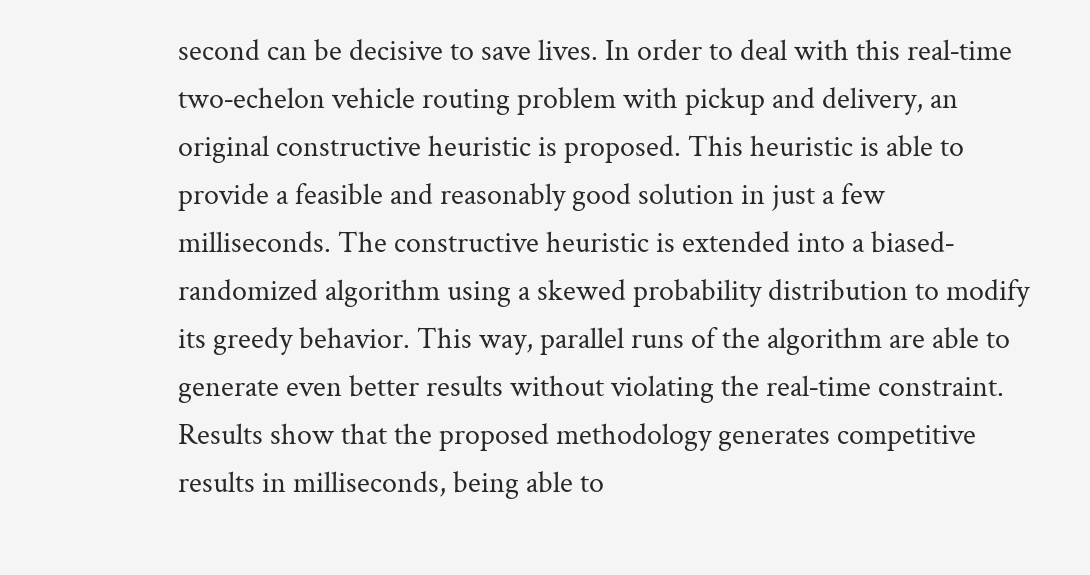second can be decisive to save lives. In order to deal with this real‐time two‐echelon vehicle routing problem with pickup and delivery, an original constructive heuristic is proposed. This heuristic is able to provide a feasible and reasonably good solution in just a few milliseconds. The constructive heuristic is extended into a biased‐randomized algorithm using a skewed probability distribution to modify its greedy behavior. This way, parallel runs of the algorithm are able to generate even better results without violating the real‐time constraint. Results show that the proposed methodology generates competitive results in milliseconds, being able to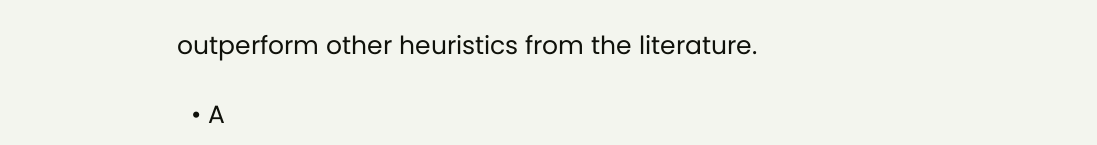outperform other heuristics from the literature.

  • A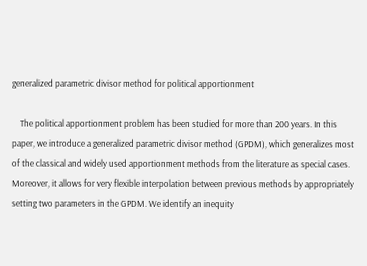generalized parametric divisor method for political apportionment

    The political apportionment problem has been studied for more than 200 years. In this paper, we introduce a generalized parametric divisor method (GPDM), which generalizes most of the classical and widely used apportionment methods from the literature as special cases. Moreover, it allows for very flexible interpolation between previous methods by appropriately setting two parameters in the GPDM. We identify an inequity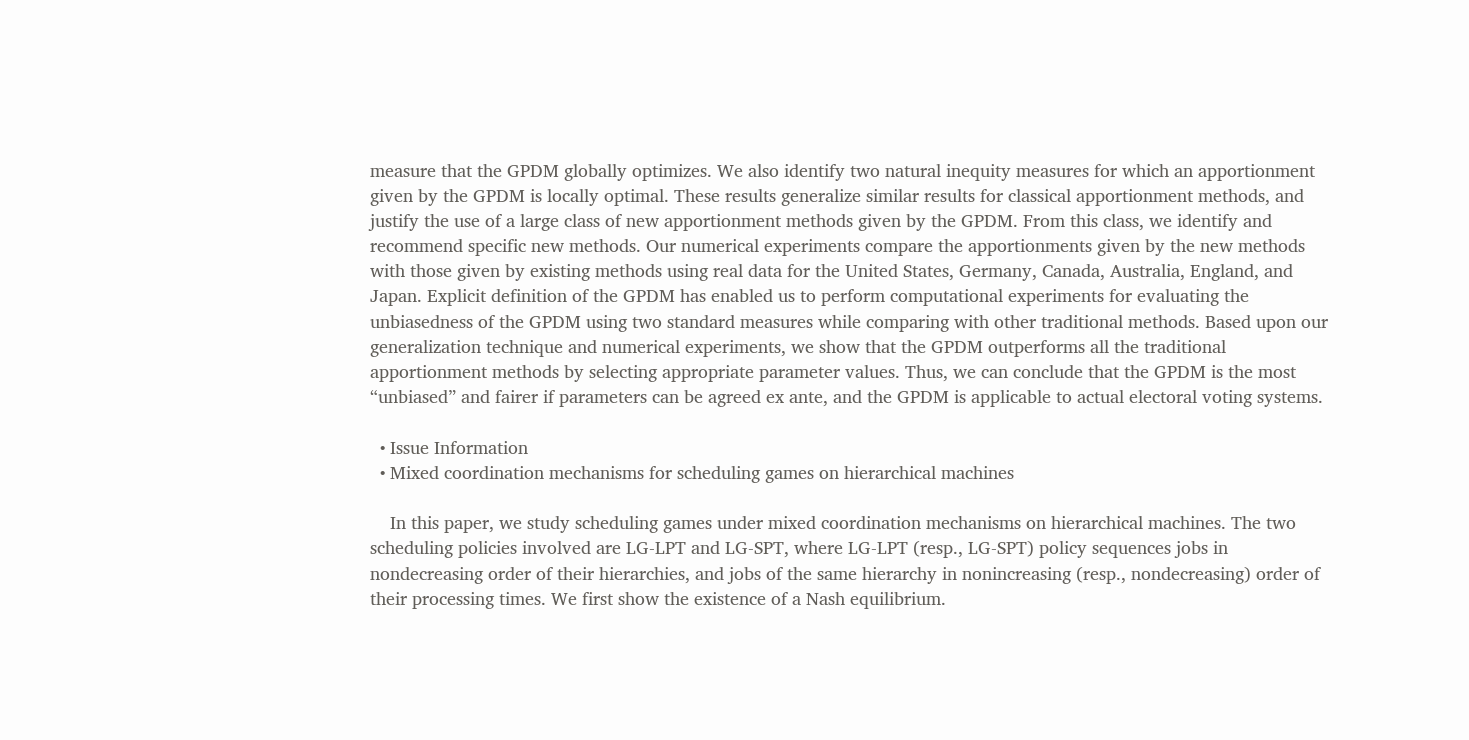measure that the GPDM globally optimizes. We also identify two natural inequity measures for which an apportionment given by the GPDM is locally optimal. These results generalize similar results for classical apportionment methods, and justify the use of a large class of new apportionment methods given by the GPDM. From this class, we identify and recommend specific new methods. Our numerical experiments compare the apportionments given by the new methods with those given by existing methods using real data for the United States, Germany, Canada, Australia, England, and Japan. Explicit definition of the GPDM has enabled us to perform computational experiments for evaluating the unbiasedness of the GPDM using two standard measures while comparing with other traditional methods. Based upon our generalization technique and numerical experiments, we show that the GPDM outperforms all the traditional apportionment methods by selecting appropriate parameter values. Thus, we can conclude that the GPDM is the most “unbiased” and fairer if parameters can be agreed ex ante, and the GPDM is applicable to actual electoral voting systems.

  • Issue Information
  • Mixed coordination mechanisms for scheduling games on hierarchical machines

    In this paper, we study scheduling games under mixed coordination mechanisms on hierarchical machines. The two scheduling policies involved are LG‐LPT and LG‐SPT, where LG‐LPT (resp., LG‐SPT) policy sequences jobs in nondecreasing order of their hierarchies, and jobs of the same hierarchy in nonincreasing (resp., nondecreasing) order of their processing times. We first show the existence of a Nash equilibrium.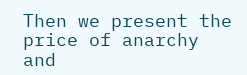Then we present the price of anarchy and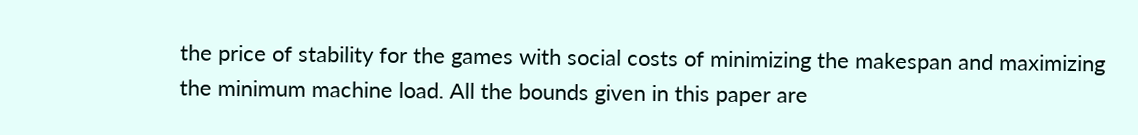the price of stability for the games with social costs of minimizing the makespan and maximizing the minimum machine load. All the bounds given in this paper are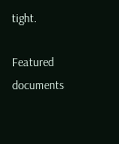tight.

Featured documents